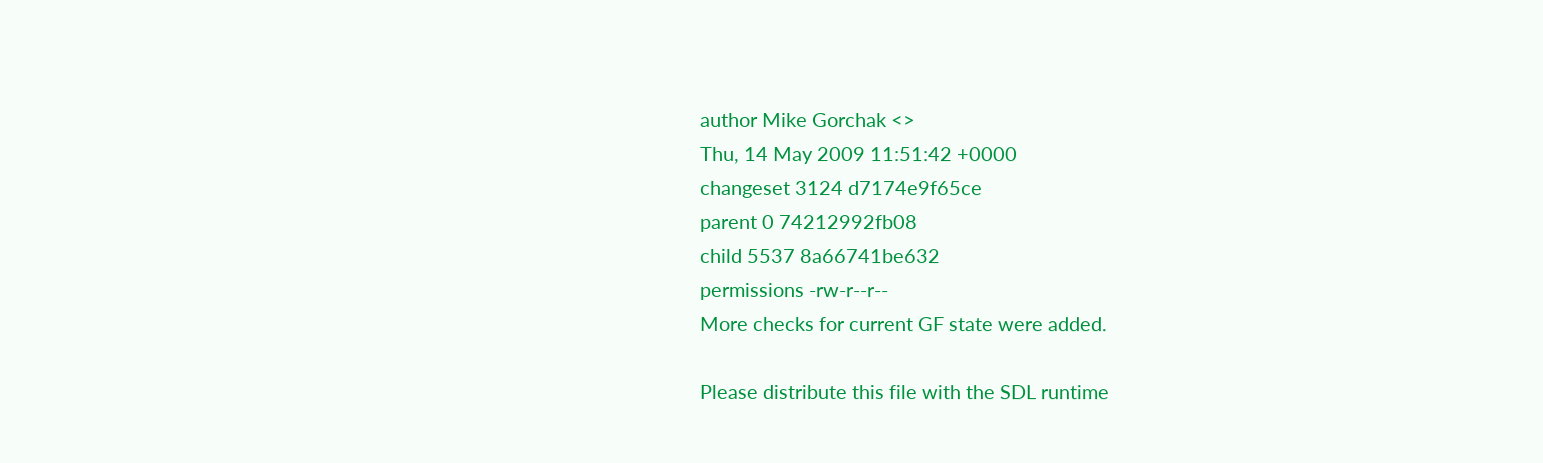author Mike Gorchak <>
Thu, 14 May 2009 11:51:42 +0000
changeset 3124 d7174e9f65ce
parent 0 74212992fb08
child 5537 8a66741be632
permissions -rw-r--r--
More checks for current GF state were added.

Please distribute this file with the SDL runtime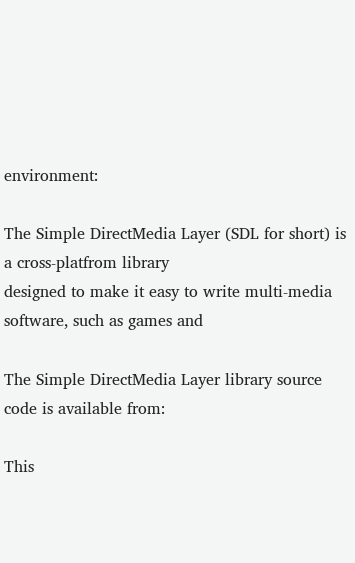environment:

The Simple DirectMedia Layer (SDL for short) is a cross-platfrom library
designed to make it easy to write multi-media software, such as games and

The Simple DirectMedia Layer library source code is available from:

This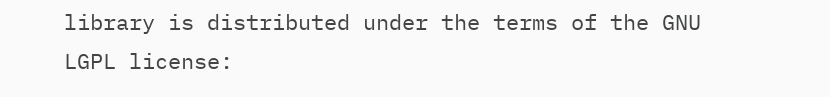library is distributed under the terms of the GNU LGPL license: